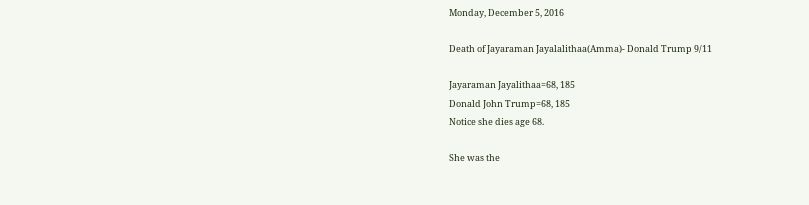Monday, December 5, 2016

Death of Jayaraman Jayalalithaa(Amma)- Donald Trump 9/11

Jayaraman Jayalithaa=68, 185
Donald John Trump=68, 185
Notice she dies age 68.

She was the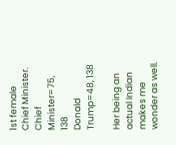1st female Chief Minister.
Chief Minister=75, 138
Donald Trump=48, 138

Her being an actual Indian makes me wonder as well.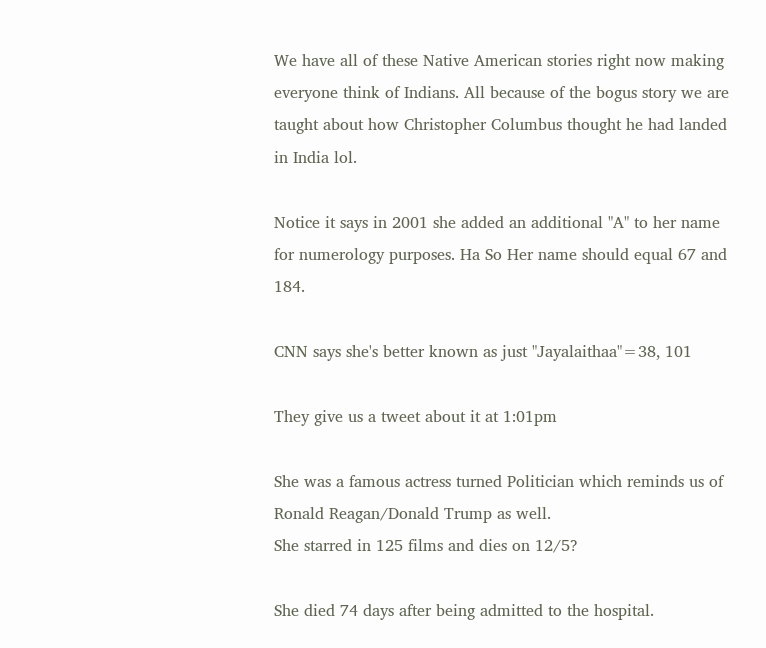We have all of these Native American stories right now making everyone think of Indians. All because of the bogus story we are taught about how Christopher Columbus thought he had landed in India lol.

Notice it says in 2001 she added an additional "A" to her name for numerology purposes. Ha So Her name should equal 67 and 184.

CNN says she's better known as just "Jayalaithaa"=38, 101

They give us a tweet about it at 1:01pm

She was a famous actress turned Politician which reminds us of Ronald Reagan/Donald Trump as well.
She starred in 125 films and dies on 12/5?

She died 74 days after being admitted to the hospital.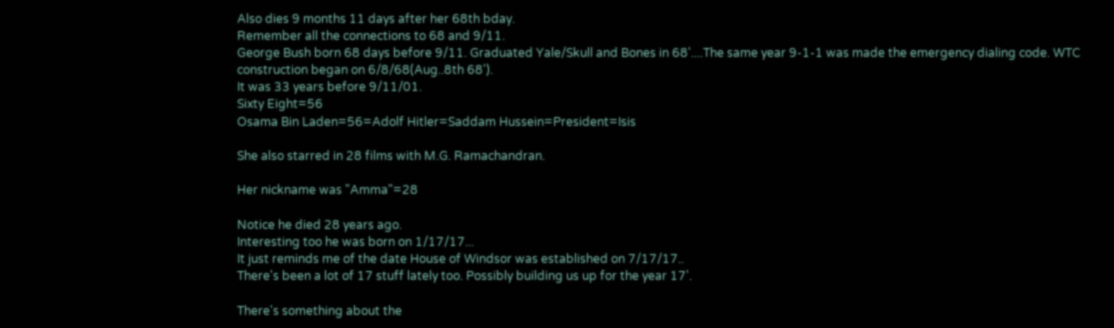Also dies 9 months 11 days after her 68th bday.
Remember all the connections to 68 and 9/11.
George Bush born 68 days before 9/11. Graduated Yale/Skull and Bones in 68'....The same year 9-1-1 was made the emergency dialing code. WTC construction began on 6/8/68(Aug..8th 68').
It was 33 years before 9/11/01.
Sixty Eight=56
Osama Bin Laden=56=Adolf Hitler=Saddam Hussein=President=Isis

She also starred in 28 films with M.G. Ramachandran.

Her nickname was "Amma"=28

Notice he died 28 years ago.
Interesting too he was born on 1/17/17...
It just reminds me of the date House of Windsor was established on 7/17/17..
There's been a lot of 17 stuff lately too. Possibly building us up for the year 17'.

There's something about the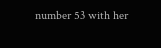number 53 with her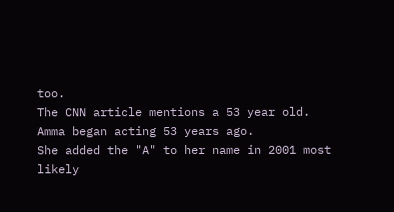too.
The CNN article mentions a 53 year old.
Amma began acting 53 years ago.
She added the "A" to her name in 2001 most likely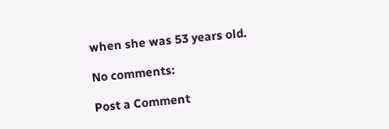when she was 53 years old.

No comments:

Post a Comment